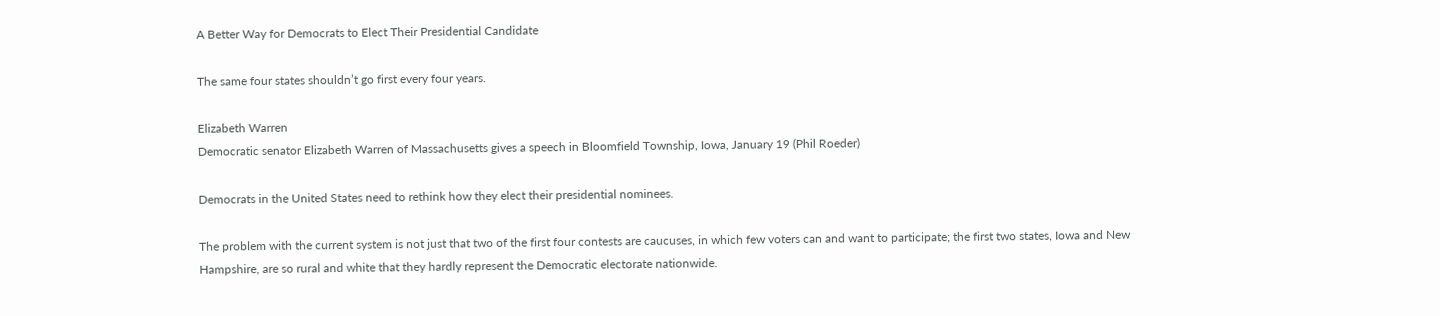A Better Way for Democrats to Elect Their Presidential Candidate

The same four states shouldn’t go first every four years.

Elizabeth Warren
Democratic senator Elizabeth Warren of Massachusetts gives a speech in Bloomfield Township, Iowa, January 19 (Phil Roeder)

Democrats in the United States need to rethink how they elect their presidential nominees.

The problem with the current system is not just that two of the first four contests are caucuses, in which few voters can and want to participate; the first two states, Iowa and New Hampshire, are so rural and white that they hardly represent the Democratic electorate nationwide.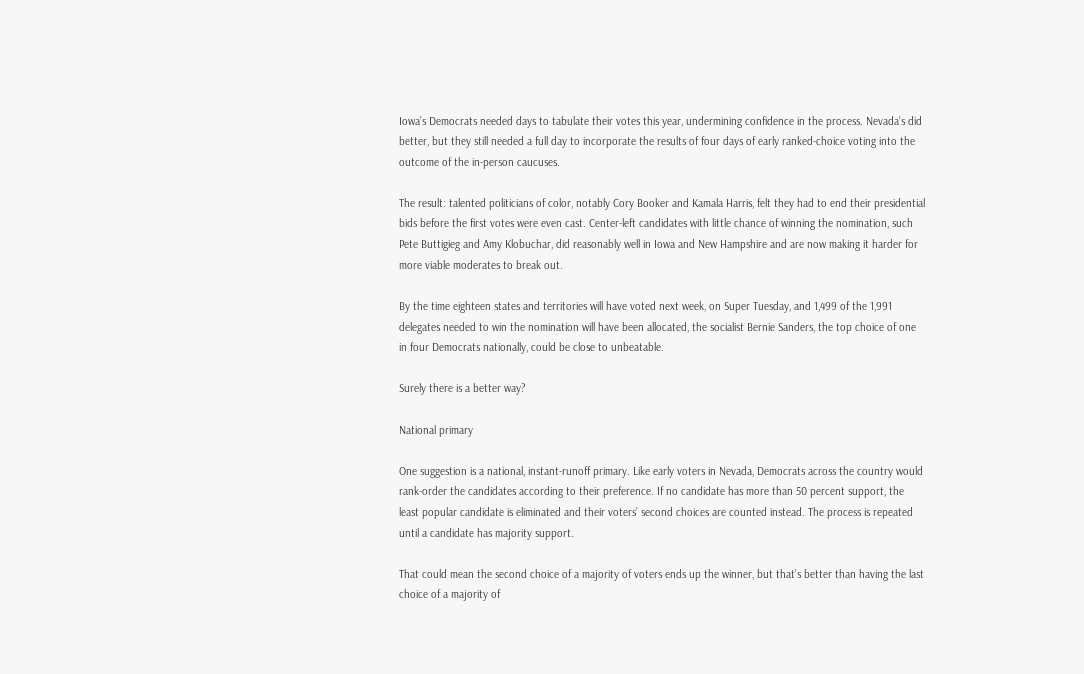Iowa’s Democrats needed days to tabulate their votes this year, undermining confidence in the process. Nevada’s did better, but they still needed a full day to incorporate the results of four days of early ranked-choice voting into the outcome of the in-person caucuses.

The result: talented politicians of color, notably Cory Booker and Kamala Harris, felt they had to end their presidential bids before the first votes were even cast. Center-left candidates with little chance of winning the nomination, such Pete Buttigieg and Amy Klobuchar, did reasonably well in Iowa and New Hampshire and are now making it harder for more viable moderates to break out.

By the time eighteen states and territories will have voted next week, on Super Tuesday, and 1,499 of the 1,991 delegates needed to win the nomination will have been allocated, the socialist Bernie Sanders, the top choice of one in four Democrats nationally, could be close to unbeatable.

Surely there is a better way?

National primary

One suggestion is a national, instant-runoff primary. Like early voters in Nevada, Democrats across the country would rank-order the candidates according to their preference. If no candidate has more than 50 percent support, the least popular candidate is eliminated and their voters’ second choices are counted instead. The process is repeated until a candidate has majority support.

That could mean the second choice of a majority of voters ends up the winner, but that’s better than having the last choice of a majority of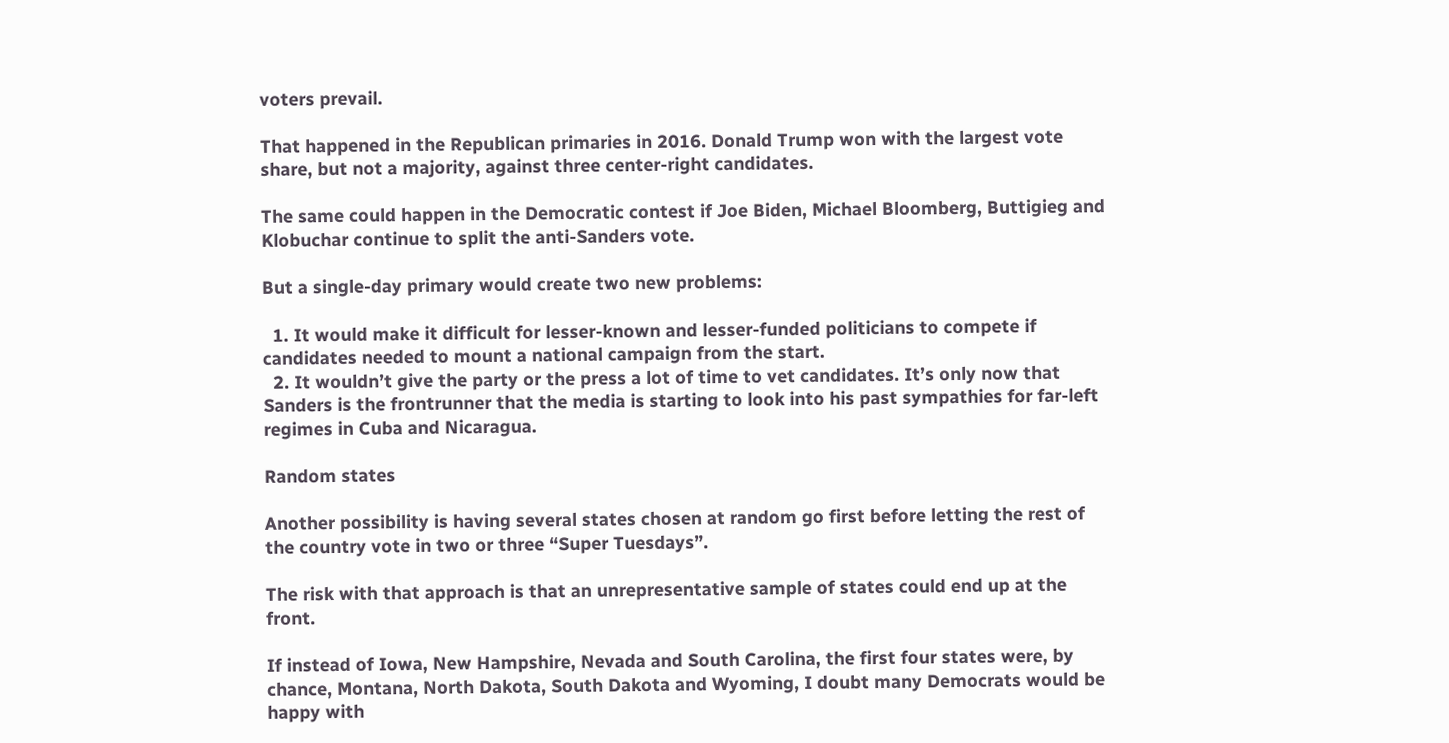voters prevail.

That happened in the Republican primaries in 2016. Donald Trump won with the largest vote share, but not a majority, against three center-right candidates.

The same could happen in the Democratic contest if Joe Biden, Michael Bloomberg, Buttigieg and Klobuchar continue to split the anti-Sanders vote.

But a single-day primary would create two new problems:

  1. It would make it difficult for lesser-known and lesser-funded politicians to compete if candidates needed to mount a national campaign from the start.
  2. It wouldn’t give the party or the press a lot of time to vet candidates. It’s only now that Sanders is the frontrunner that the media is starting to look into his past sympathies for far-left regimes in Cuba and Nicaragua.

Random states

Another possibility is having several states chosen at random go first before letting the rest of the country vote in two or three “Super Tuesdays”.

The risk with that approach is that an unrepresentative sample of states could end up at the front.

If instead of Iowa, New Hampshire, Nevada and South Carolina, the first four states were, by chance, Montana, North Dakota, South Dakota and Wyoming, I doubt many Democrats would be happy with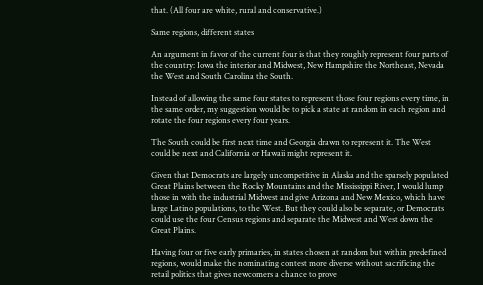that. (All four are white, rural and conservative.)

Same regions, different states

An argument in favor of the current four is that they roughly represent four parts of the country: Iowa the interior and Midwest, New Hampshire the Northeast, Nevada the West and South Carolina the South.

Instead of allowing the same four states to represent those four regions every time, in the same order, my suggestion would be to pick a state at random in each region and rotate the four regions every four years.

The South could be first next time and Georgia drawn to represent it. The West could be next and California or Hawaii might represent it.

Given that Democrats are largely uncompetitive in Alaska and the sparsely populated Great Plains between the Rocky Mountains and the Mississippi River, I would lump those in with the industrial Midwest and give Arizona and New Mexico, which have large Latino populations, to the West. But they could also be separate, or Democrats could use the four Census regions and separate the Midwest and West down the Great Plains.

Having four or five early primaries, in states chosen at random but within predefined regions, would make the nominating contest more diverse without sacrificing the retail politics that gives newcomers a chance to prove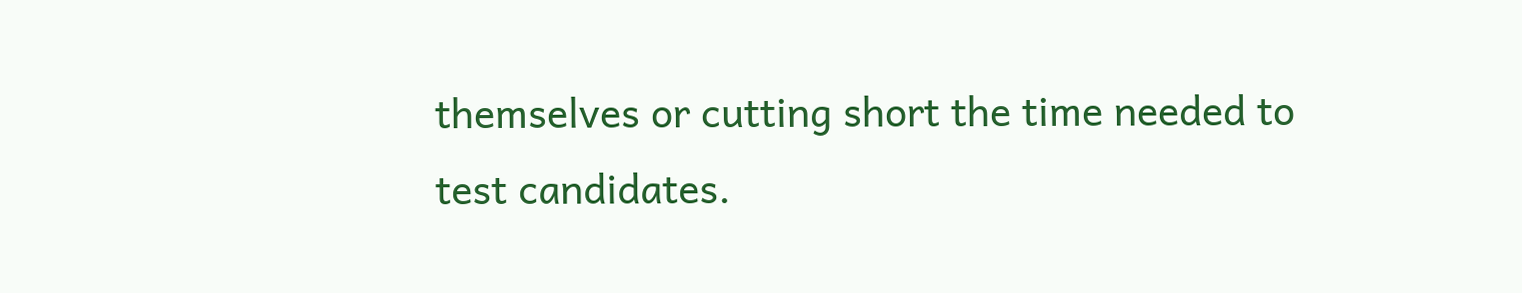themselves or cutting short the time needed to test candidates.